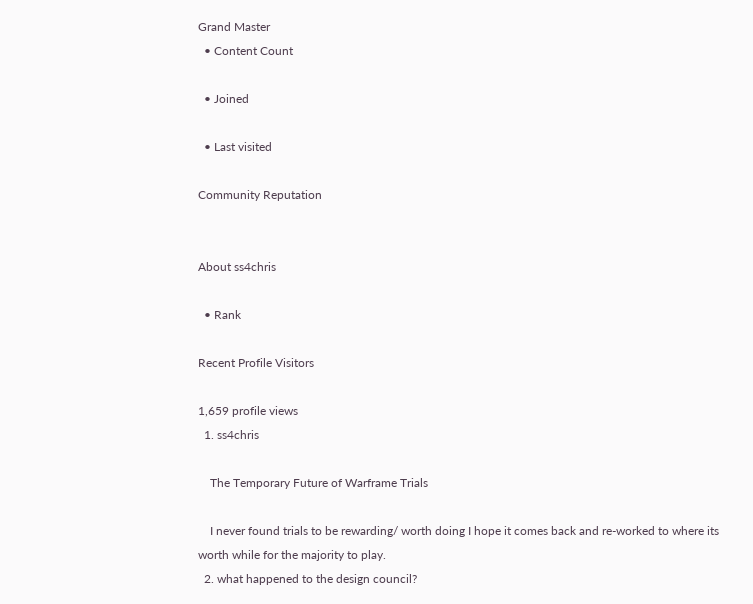Grand Master
  • Content Count

  • Joined

  • Last visited

Community Reputation


About ss4chris

  • Rank

Recent Profile Visitors

1,659 profile views
  1. ss4chris

    The Temporary Future of Warframe Trials

    I never found trials to be rewarding/ worth doing I hope it comes back and re-worked to where its worth while for the majority to play.
  2. what happened to the design council?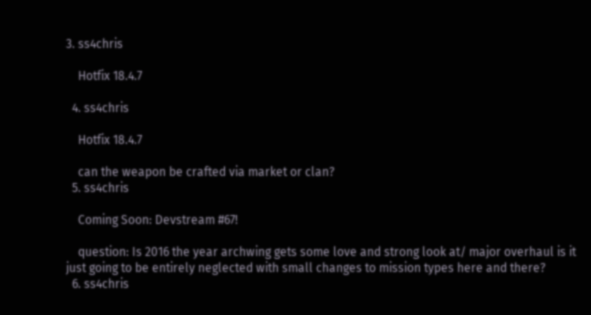3. ss4chris

    Hotfix 18.4.7

  4. ss4chris

    Hotfix 18.4.7

    can the weapon be crafted via market or clan?
  5. ss4chris

    Coming Soon: Devstream #67!

    question: Is 2016 the year archwing gets some love and strong look at/ major overhaul is it just going to be entirely neglected with small changes to mission types here and there?
  6. ss4chris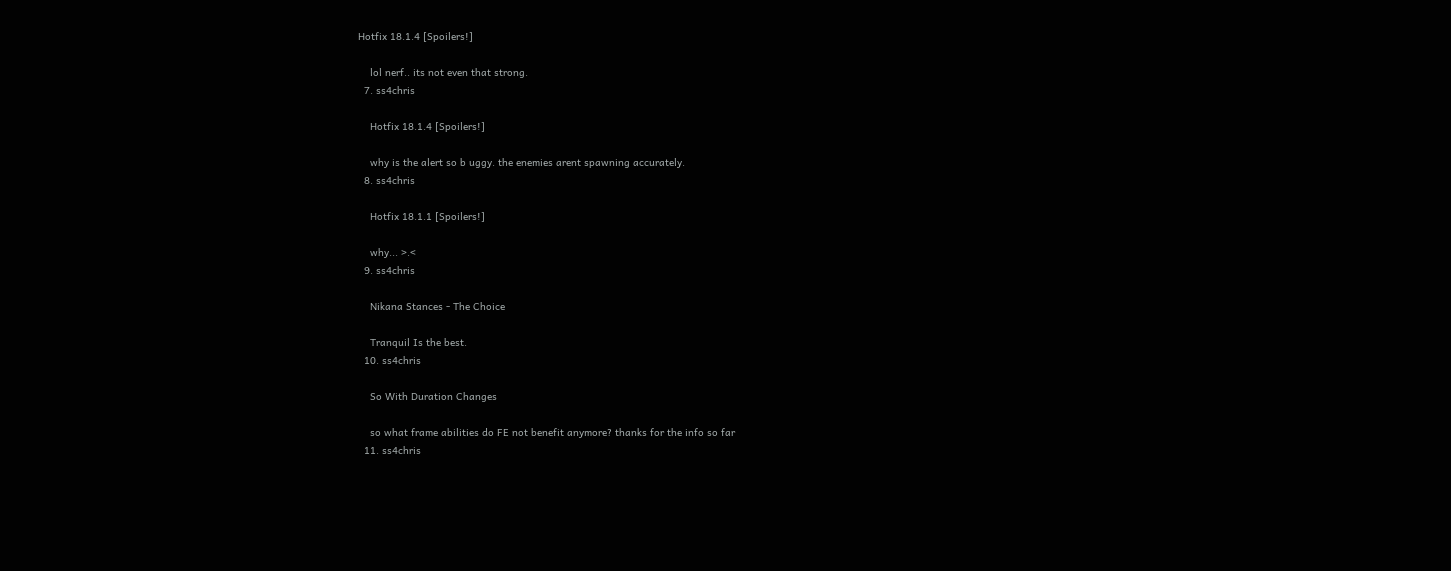Hotfix 18.1.4 [Spoilers!]

    lol nerf.. its not even that strong.
  7. ss4chris

    Hotfix 18.1.4 [Spoilers!]

    why is the alert so b uggy. the enemies arent spawning accurately.
  8. ss4chris

    Hotfix 18.1.1 [Spoilers!]

    why... >.<
  9. ss4chris

    Nikana Stances - The Choice

    Tranquil Is the best.
  10. ss4chris

    So With Duration Changes

    so what frame abilities do FE not benefit anymore? thanks for the info so far
  11. ss4chris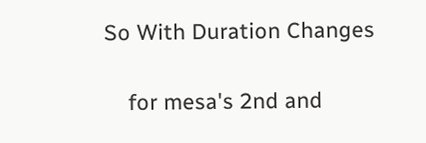So With Duration Changes

    for mesa's 2nd and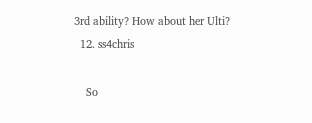3rd ability? How about her Ulti?
  12. ss4chris

    So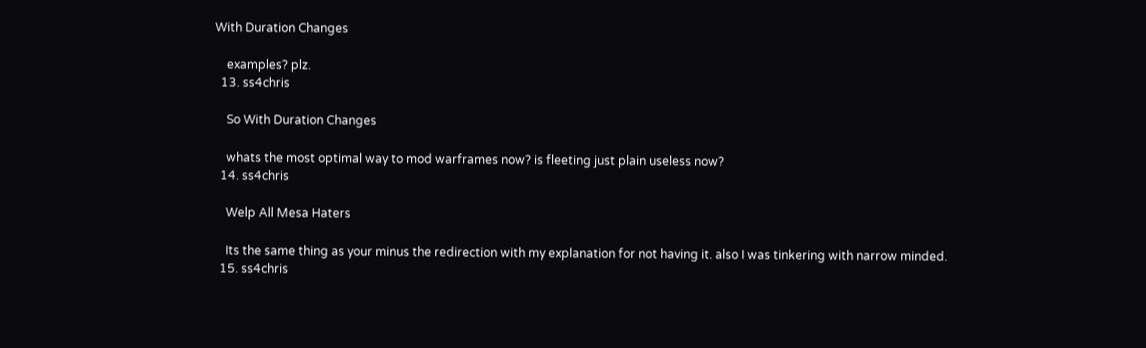With Duration Changes

    examples? plz.
  13. ss4chris

    So With Duration Changes

    whats the most optimal way to mod warframes now? is fleeting just plain useless now?
  14. ss4chris

    Welp All Mesa Haters

    Its the same thing as your minus the redirection with my explanation for not having it. also I was tinkering with narrow minded.
  15. ss4chris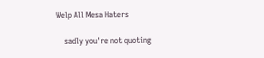Welp All Mesa Haters

    sadly you're not quoting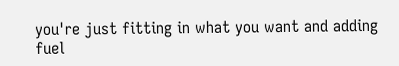you're just fitting in what you want and adding fuel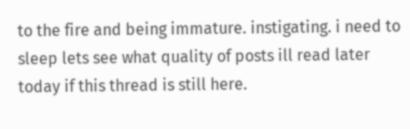to the fire and being immature. instigating. i need to sleep lets see what quality of posts ill read later today if this thread is still here.